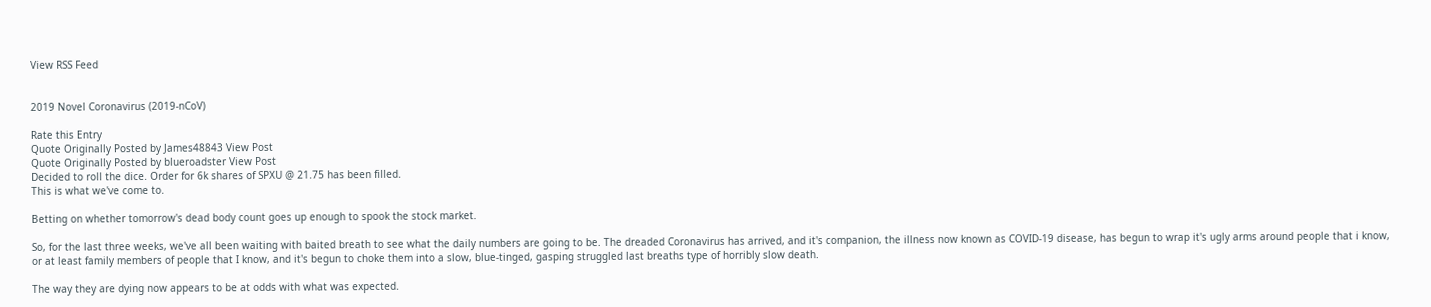View RSS Feed


2019 Novel Coronavirus (2019-nCoV)

Rate this Entry
Quote Originally Posted by James48843 View Post
Quote Originally Posted by blueroadster View Post
Decided to roll the dice. Order for 6k shares of SPXU @ 21.75 has been filled.
This is what we've come to.

Betting on whether tomorrow's dead body count goes up enough to spook the stock market.

So, for the last three weeks, we've all been waiting with baited breath to see what the daily numbers are going to be. The dreaded Coronavirus has arrived, and it's companion, the illness now known as COVID-19 disease, has begun to wrap it's ugly arms around people that i know, or at least family members of people that I know, and it's begun to choke them into a slow, blue-tinged, gasping struggled last breaths type of horribly slow death.

The way they are dying now appears to be at odds with what was expected.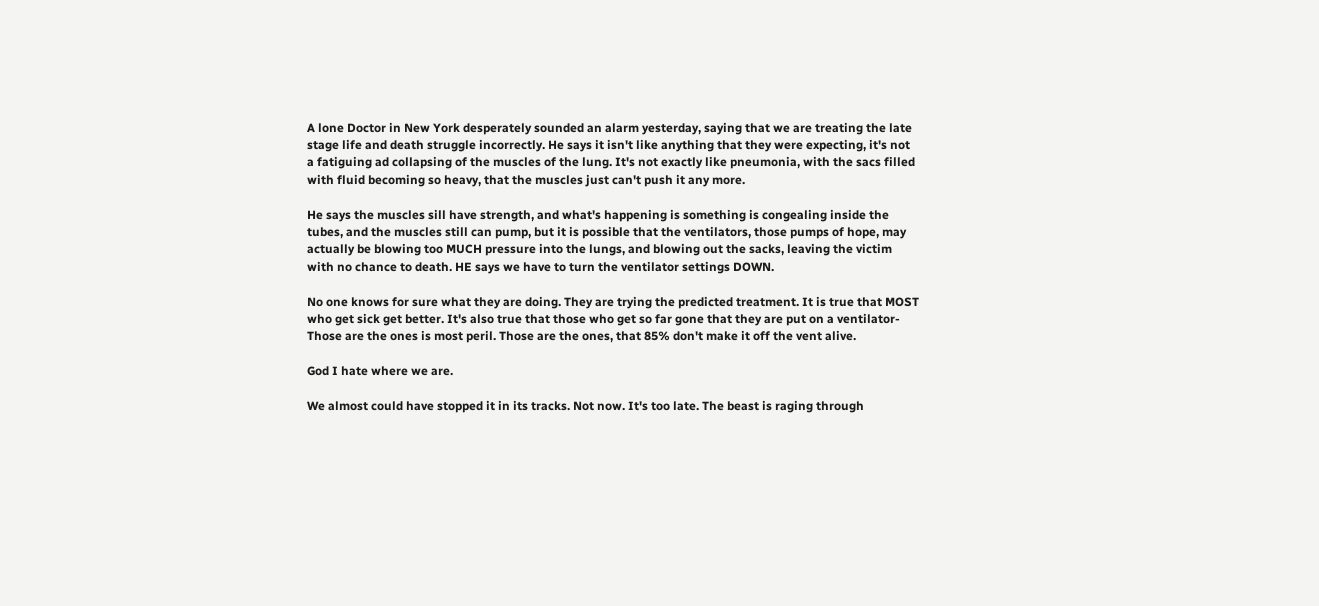A lone Doctor in New York desperately sounded an alarm yesterday, saying that we are treating the late stage life and death struggle incorrectly. He says it isn't like anything that they were expecting, it's not a fatiguing ad collapsing of the muscles of the lung. It's not exactly like pneumonia, with the sacs filled with fluid becoming so heavy, that the muscles just can't push it any more.

He says the muscles sill have strength, and what's happening is something is congealing inside the tubes, and the muscles still can pump, but it is possible that the ventilators, those pumps of hope, may actually be blowing too MUCH pressure into the lungs, and blowing out the sacks, leaving the victim with no chance to death. HE says we have to turn the ventilator settings DOWN.

No one knows for sure what they are doing. They are trying the predicted treatment. It is true that MOST who get sick get better. It's also true that those who get so far gone that they are put on a ventilator- Those are the ones is most peril. Those are the ones, that 85% don't make it off the vent alive.

God I hate where we are.

We almost could have stopped it in its tracks. Not now. It's too late. The beast is raging through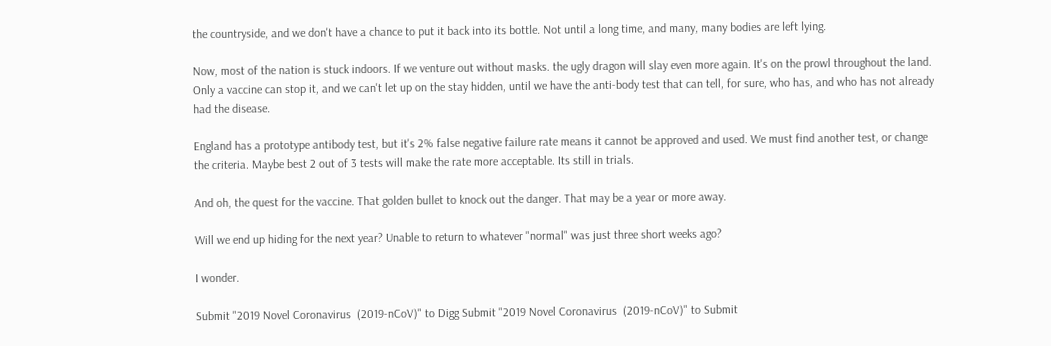the countryside, and we don't have a chance to put it back into its bottle. Not until a long time, and many, many bodies are left lying.

Now, most of the nation is stuck indoors. If we venture out without masks. the ugly dragon will slay even more again. It's on the prowl throughout the land. Only a vaccine can stop it, and we can't let up on the stay hidden, until we have the anti-body test that can tell, for sure, who has, and who has not already had the disease.

England has a prototype antibody test, but it's 2% false negative failure rate means it cannot be approved and used. We must find another test, or change the criteria. Maybe best 2 out of 3 tests will make the rate more acceptable. Its still in trials.

And oh, the quest for the vaccine. That golden bullet to knock out the danger. That may be a year or more away.

Will we end up hiding for the next year? Unable to return to whatever "normal" was just three short weeks ago?

I wonder.

Submit "2019 Novel Coronavirus  (2019-nCoV)" to Digg Submit "2019 Novel Coronavirus  (2019-nCoV)" to Submit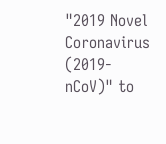"2019 Novel Coronavirus  (2019-nCoV)" to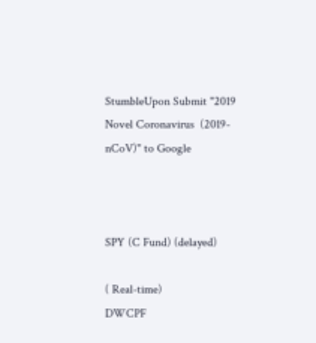StumbleUpon Submit "2019 Novel Coronavirus  (2019-nCoV)" to Google



SPY (C Fund) (delayed)

( Real-time)
DWCPF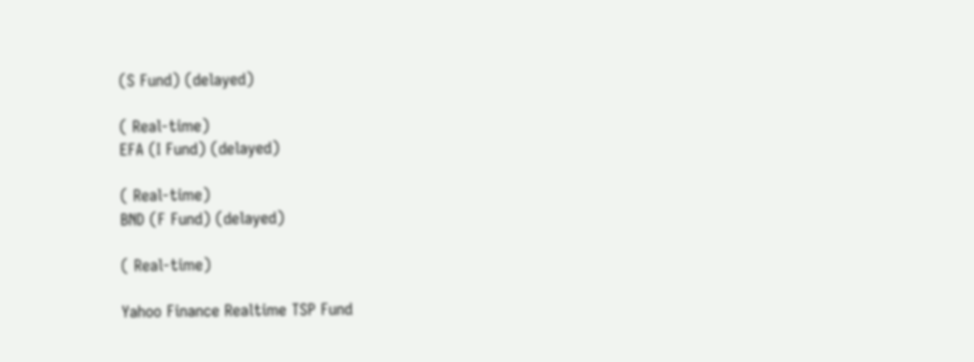(S Fund) (delayed)

( Real-time)
EFA (I Fund) (delayed)

( Real-time)
BND (F Fund) (delayed)

( Real-time)

Yahoo Finance Realtime TSP Fund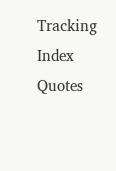Tracking Index Quotes